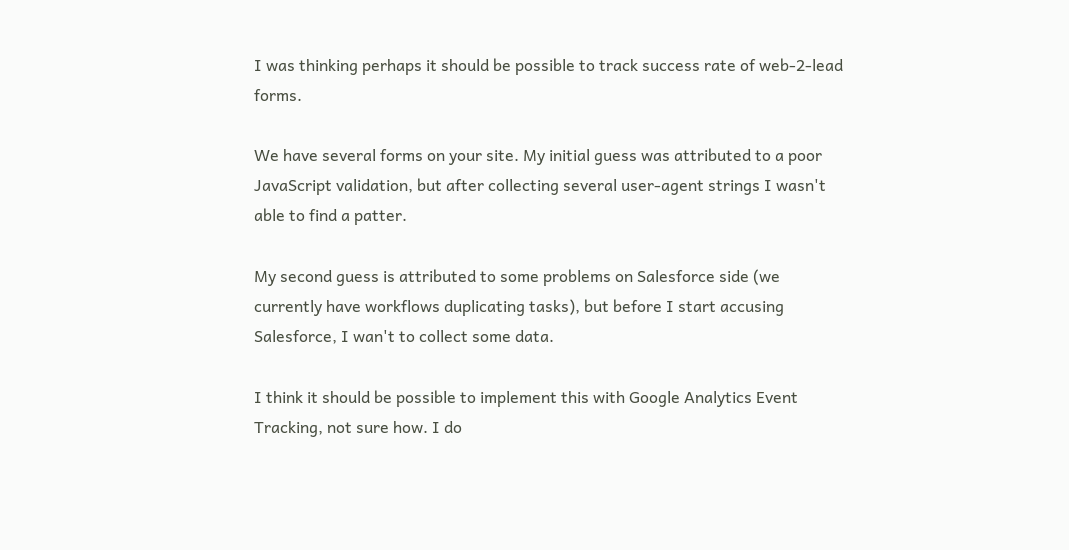I was thinking perhaps it should be possible to track success rate of web-2-lead forms.

We have several forms on your site. My initial guess was attributed to a poor JavaScript validation, but after collecting several user-agent strings I wasn't able to find a patter.

My second guess is attributed to some problems on Salesforce side (we currently have workflows duplicating tasks), but before I start accusing Salesforce, I wan't to collect some data.

I think it should be possible to implement this with Google Analytics Event Tracking, not sure how. I do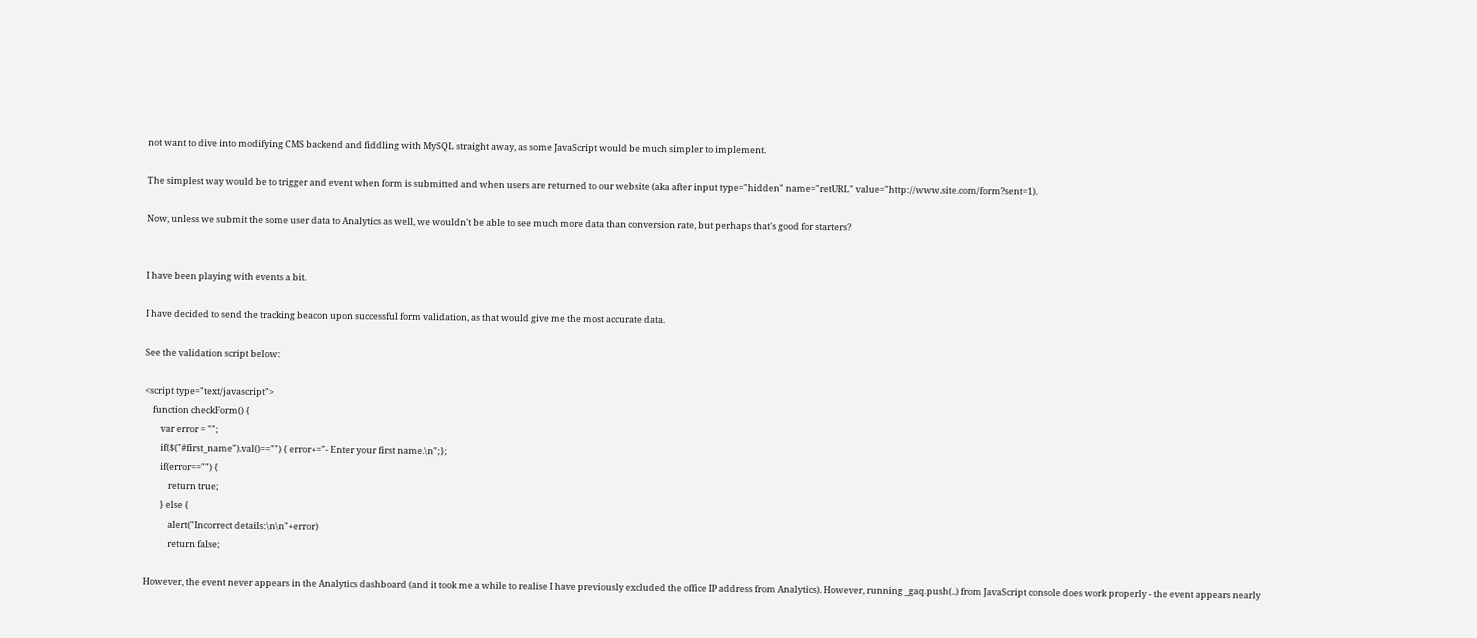not want to dive into modifying CMS backend and fiddling with MySQL straight away, as some JavaScript would be much simpler to implement.

The simplest way would be to trigger and event when form is submitted and when users are returned to our website (aka after input type="hidden" name="retURL" value="http://www.site.com/form?sent=1).

Now, unless we submit the some user data to Analytics as well, we wouldn't be able to see much more data than conversion rate, but perhaps that's good for starters?


I have been playing with events a bit.

I have decided to send the tracking beacon upon successful form validation, as that would give me the most accurate data.

See the validation script below:

<script type="text/javascript">
    function checkForm() {
        var error = "";
        if($("#first_name").val()=="") { error+="- Enter your first name.\n";};
        if(error=="") {
            return true;
        } else {
            alert("Incorrect details:\n\n"+error)
            return false;

However, the event never appears in the Analytics dashboard (and it took me a while to realise I have previously excluded the office IP address from Analytics). However, running _gaq.push(..) from JavaScript console does work properly - the event appears nearly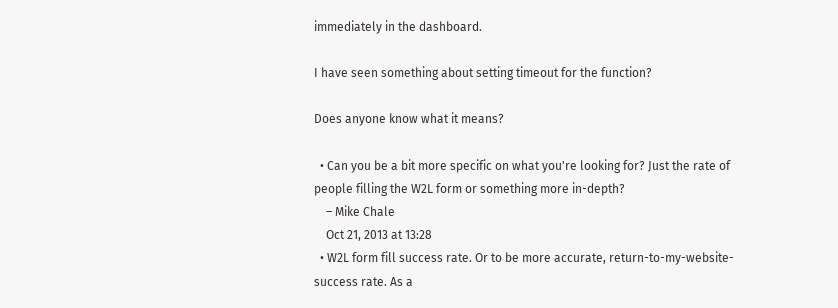immediately in the dashboard.

I have seen something about setting timeout for the function?

Does anyone know what it means?

  • Can you be a bit more specific on what you're looking for? Just the rate of people filling the W2L form or something more in-depth?
    – Mike Chale
    Oct 21, 2013 at 13:28
  • W2L form fill success rate. Or to be more accurate, return-to-my-website-success rate. As a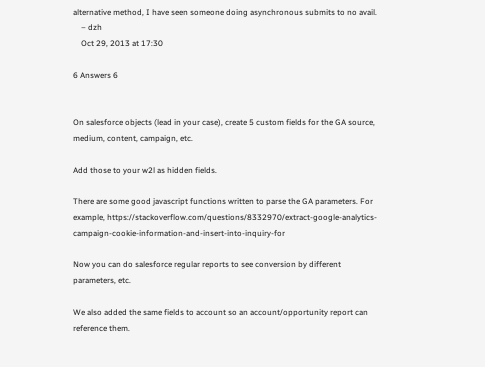alternative method, I have seen someone doing asynchronous submits to no avail.
    – dzh
    Oct 29, 2013 at 17:30

6 Answers 6


On salesforce objects (lead in your case), create 5 custom fields for the GA source, medium, content, campaign, etc.

Add those to your w2l as hidden fields.

There are some good javascript functions written to parse the GA parameters. For example, https://stackoverflow.com/questions/8332970/extract-google-analytics-campaign-cookie-information-and-insert-into-inquiry-for

Now you can do salesforce regular reports to see conversion by different parameters, etc.

We also added the same fields to account so an account/opportunity report can reference them.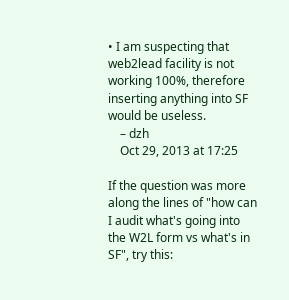• I am suspecting that web2lead facility is not working 100%, therefore inserting anything into SF would be useless.
    – dzh
    Oct 29, 2013 at 17:25

If the question was more along the lines of "how can I audit what's going into the W2L form vs what's in SF", try this: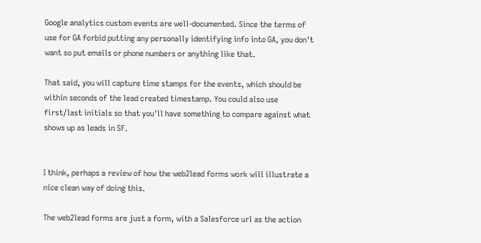Google analytics custom events are well-documented. Since the terms of use for GA forbid putting any personally identifying info into GA, you don't want so put emails or phone numbers or anything like that.

That said, you will capture time stamps for the events, which should be within seconds of the lead created timestamp. You could also use first/last initials so that you'll have something to compare against what shows up as leads in SF.


I think, perhaps a review of how the web2lead forms work will illustrate a nice clean way of doing this.

The web2lead forms are just a form, with a Salesforce url as the action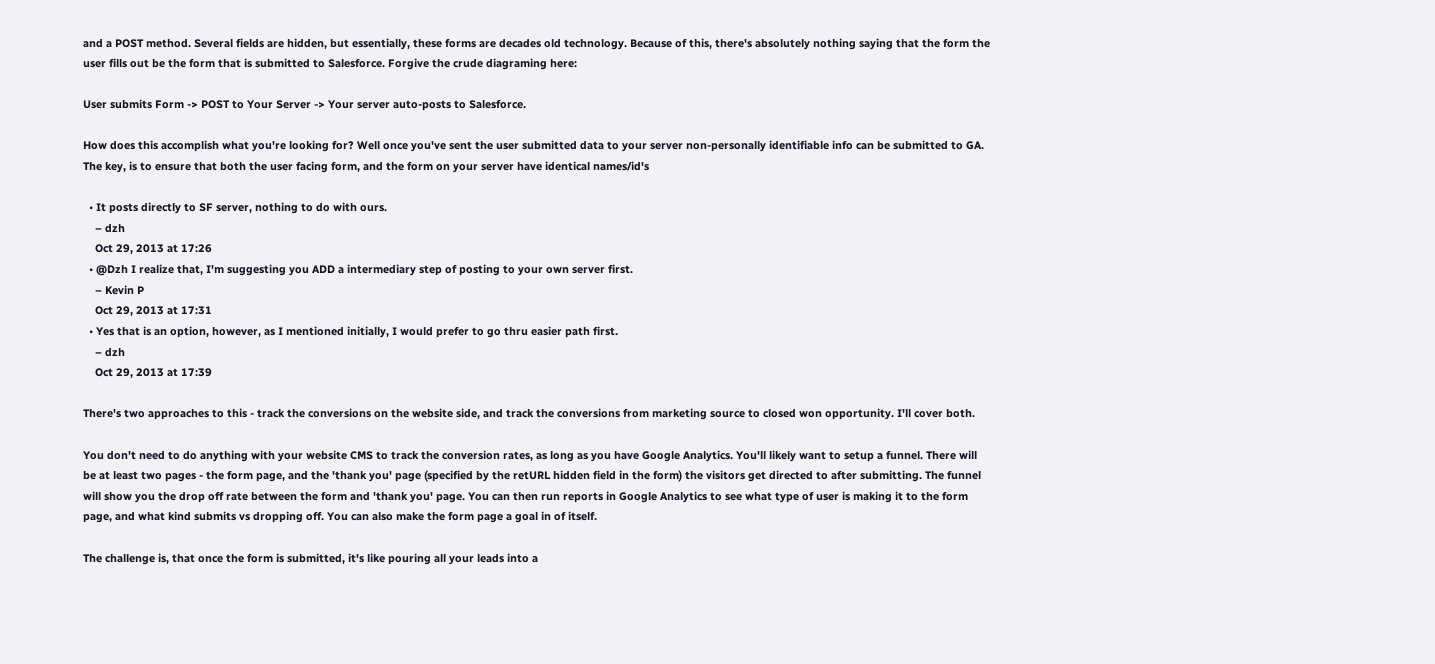and a POST method. Several fields are hidden, but essentially, these forms are decades old technology. Because of this, there's absolutely nothing saying that the form the user fills out be the form that is submitted to Salesforce. Forgive the crude diagraming here:

User submits Form -> POST to Your Server -> Your server auto-posts to Salesforce.

How does this accomplish what you're looking for? Well once you've sent the user submitted data to your server non-personally identifiable info can be submitted to GA. The key, is to ensure that both the user facing form, and the form on your server have identical names/id's

  • It posts directly to SF server, nothing to do with ours.
    – dzh
    Oct 29, 2013 at 17:26
  • @Dzh I realize that, I'm suggesting you ADD a intermediary step of posting to your own server first.
    – Kevin P
    Oct 29, 2013 at 17:31
  • Yes that is an option, however, as I mentioned initially, I would prefer to go thru easier path first.
    – dzh
    Oct 29, 2013 at 17:39

There's two approaches to this - track the conversions on the website side, and track the conversions from marketing source to closed won opportunity. I'll cover both.

You don't need to do anything with your website CMS to track the conversion rates, as long as you have Google Analytics. You'll likely want to setup a funnel. There will be at least two pages - the form page, and the 'thank you' page (specified by the retURL hidden field in the form) the visitors get directed to after submitting. The funnel will show you the drop off rate between the form and 'thank you' page. You can then run reports in Google Analytics to see what type of user is making it to the form page, and what kind submits vs dropping off. You can also make the form page a goal in of itself.

The challenge is, that once the form is submitted, it's like pouring all your leads into a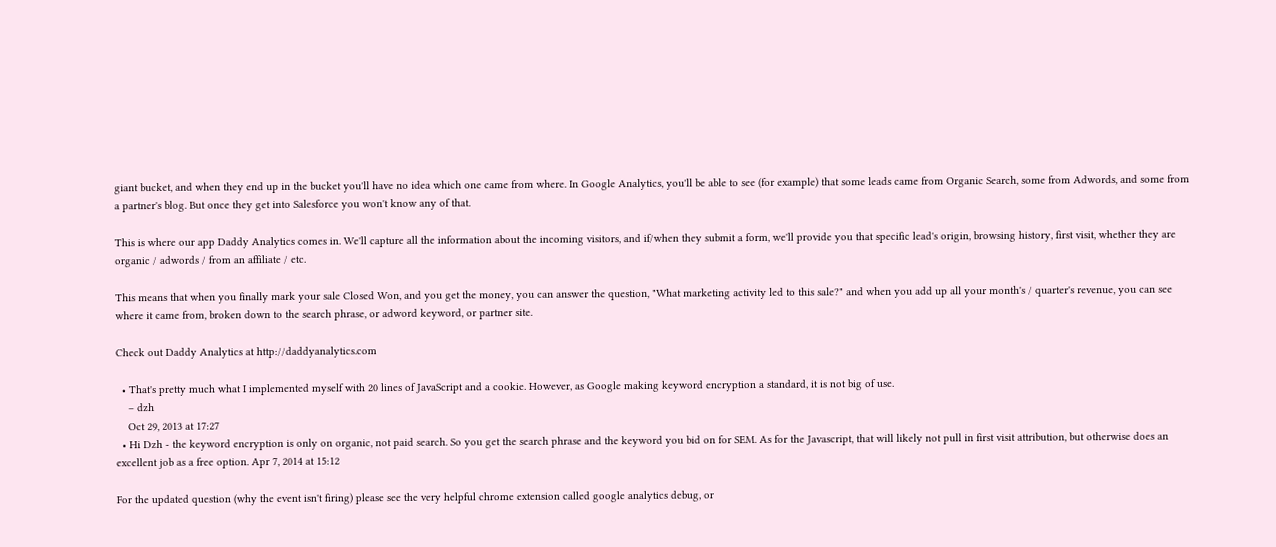giant bucket, and when they end up in the bucket you'll have no idea which one came from where. In Google Analytics, you'll be able to see (for example) that some leads came from Organic Search, some from Adwords, and some from a partner's blog. But once they get into Salesforce you won't know any of that.

This is where our app Daddy Analytics comes in. We'll capture all the information about the incoming visitors, and if/when they submit a form, we'll provide you that specific lead's origin, browsing history, first visit, whether they are organic / adwords / from an affiliate / etc.

This means that when you finally mark your sale Closed Won, and you get the money, you can answer the question, "What marketing activity led to this sale?" and when you add up all your month's / quarter's revenue, you can see where it came from, broken down to the search phrase, or adword keyword, or partner site.

Check out Daddy Analytics at http://daddyanalytics.com

  • That's pretty much what I implemented myself with 20 lines of JavaScript and a cookie. However, as Google making keyword encryption a standard, it is not big of use.
    – dzh
    Oct 29, 2013 at 17:27
  • Hi Dzh - the keyword encryption is only on organic, not paid search. So you get the search phrase and the keyword you bid on for SEM. As for the Javascript, that will likely not pull in first visit attribution, but otherwise does an excellent job as a free option. Apr 7, 2014 at 15:12

For the updated question (why the event isn't firing) please see the very helpful chrome extension called google analytics debug, or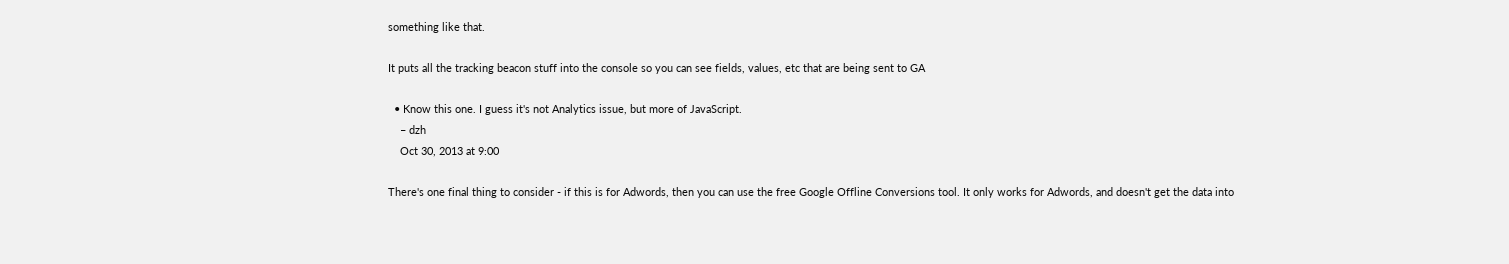something like that.

It puts all the tracking beacon stuff into the console so you can see fields, values, etc that are being sent to GA

  • Know this one. I guess it's not Analytics issue, but more of JavaScript.
    – dzh
    Oct 30, 2013 at 9:00

There's one final thing to consider - if this is for Adwords, then you can use the free Google Offline Conversions tool. It only works for Adwords, and doesn't get the data into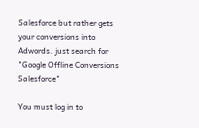Salesforce but rather gets your conversions into Adwords. just search for "Google Offline Conversions Salesforce"

You must log in to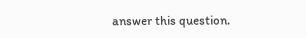answer this question.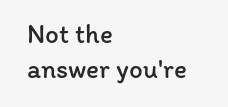Not the answer you're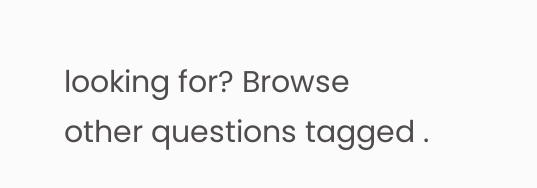looking for? Browse other questions tagged .